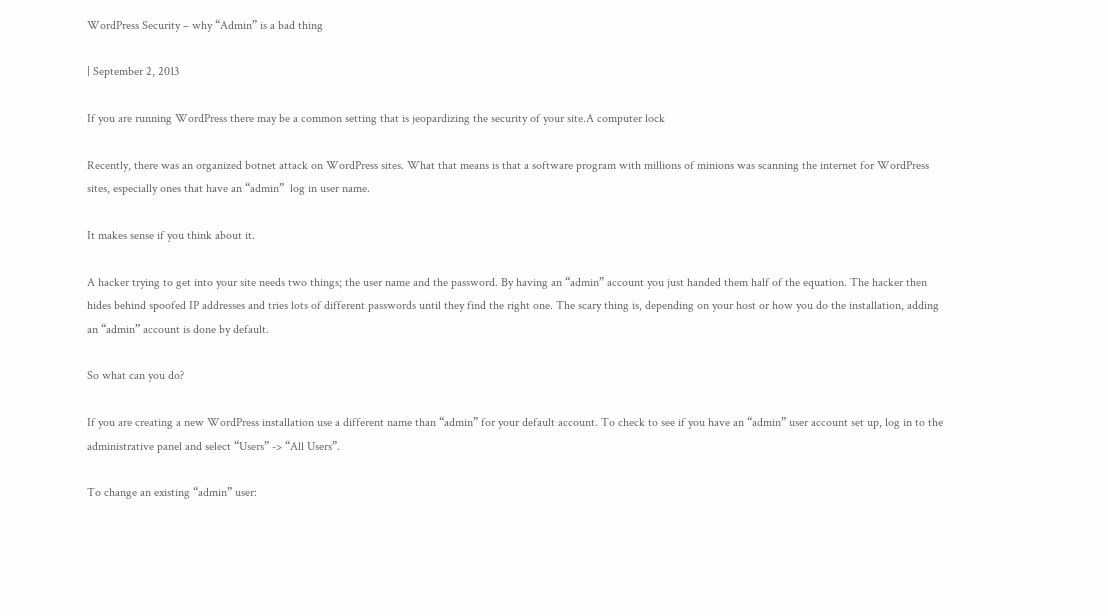WordPress Security – why “Admin” is a bad thing

| September 2, 2013

If you are running WordPress there may be a common setting that is jeopardizing the security of your site.A computer lock

Recently, there was an organized botnet attack on WordPress sites. What that means is that a software program with millions of minions was scanning the internet for WordPress sites, especially ones that have an “admin”  log in user name.

It makes sense if you think about it.

A hacker trying to get into your site needs two things; the user name and the password. By having an “admin” account you just handed them half of the equation. The hacker then hides behind spoofed IP addresses and tries lots of different passwords until they find the right one. The scary thing is, depending on your host or how you do the installation, adding an “admin” account is done by default.

So what can you do?

If you are creating a new WordPress installation use a different name than “admin” for your default account. To check to see if you have an “admin” user account set up, log in to the administrative panel and select “Users” -> “All Users”.

To change an existing “admin” user: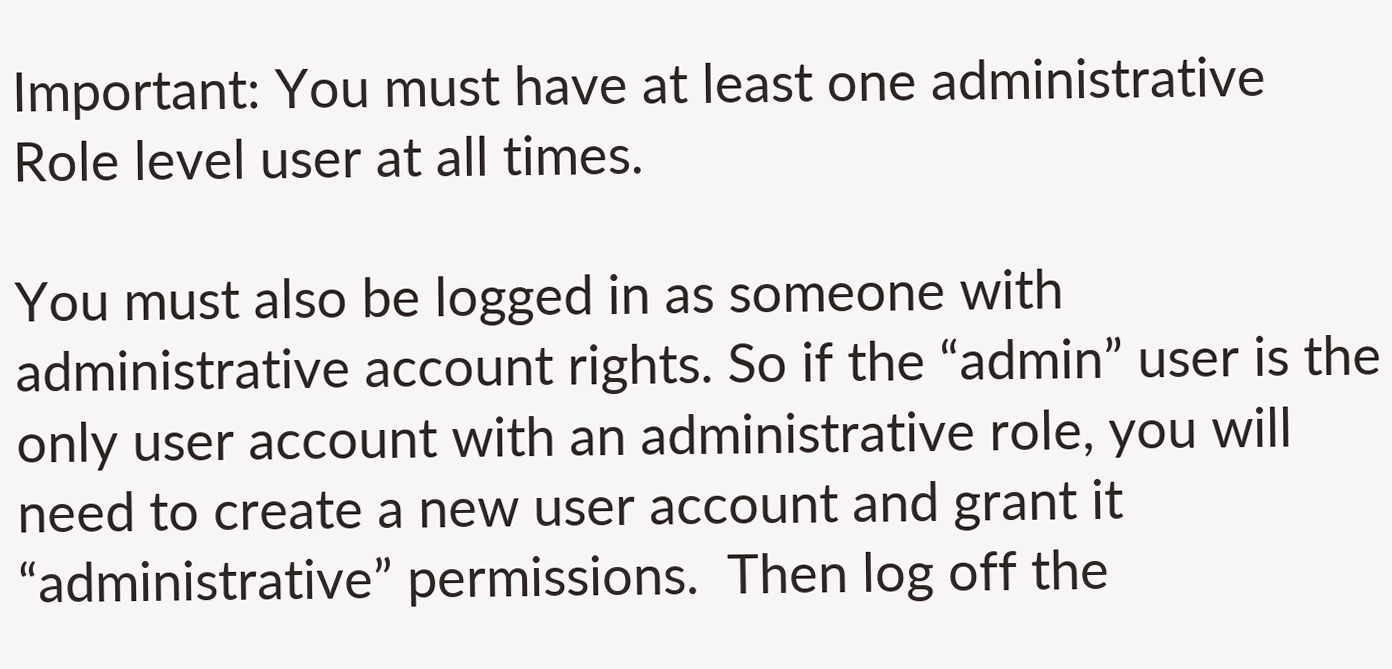Important: You must have at least one administrative Role level user at all times.

You must also be logged in as someone with administrative account rights. So if the “admin” user is the only user account with an administrative role, you will need to create a new user account and grant it “administrative” permissions.  Then log off the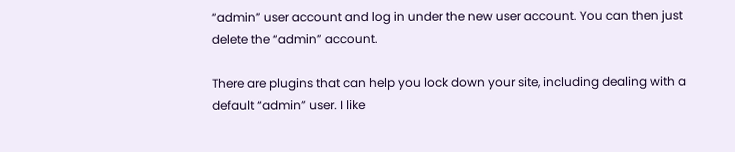“admin” user account and log in under the new user account. You can then just delete the “admin” account.

There are plugins that can help you lock down your site, including dealing with a default “admin” user. I like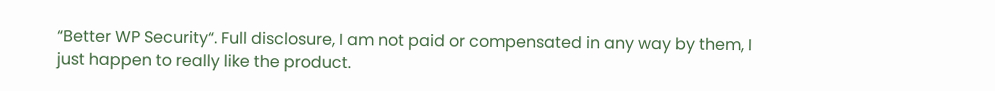“Better WP Security“. Full disclosure, I am not paid or compensated in any way by them, I just happen to really like the product.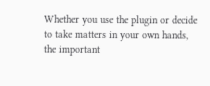Whether you use the plugin or decide to take matters in your own hands, the important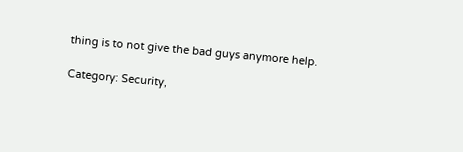thing is to not give the bad guys anymore help.

Category: Security,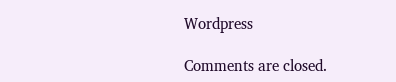Wordpress

Comments are closed.